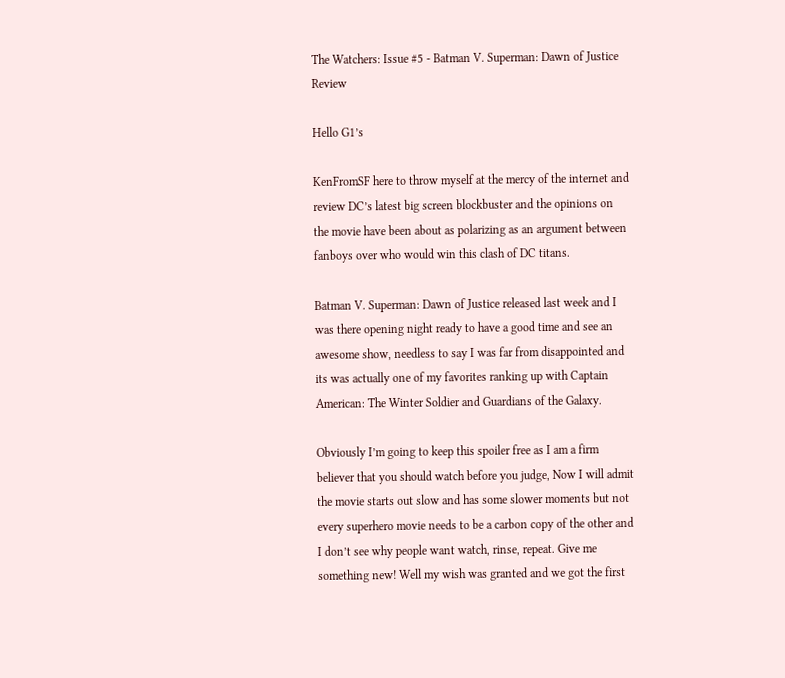The Watchers: Issue #5 - Batman V. Superman: Dawn of Justice Review

Hello G1’s

KenFromSF here to throw myself at the mercy of the internet and review DC’s latest big screen blockbuster and the opinions on the movie have been about as polarizing as an argument between fanboys over who would win this clash of DC titans.

Batman V. Superman: Dawn of Justice released last week and I was there opening night ready to have a good time and see an awesome show, needless to say I was far from disappointed and its was actually one of my favorites ranking up with Captain American: The Winter Soldier and Guardians of the Galaxy.

Obviously I’m going to keep this spoiler free as I am a firm believer that you should watch before you judge, Now I will admit the movie starts out slow and has some slower moments but not every superhero movie needs to be a carbon copy of the other and I don’t see why people want watch, rinse, repeat. Give me something new! Well my wish was granted and we got the first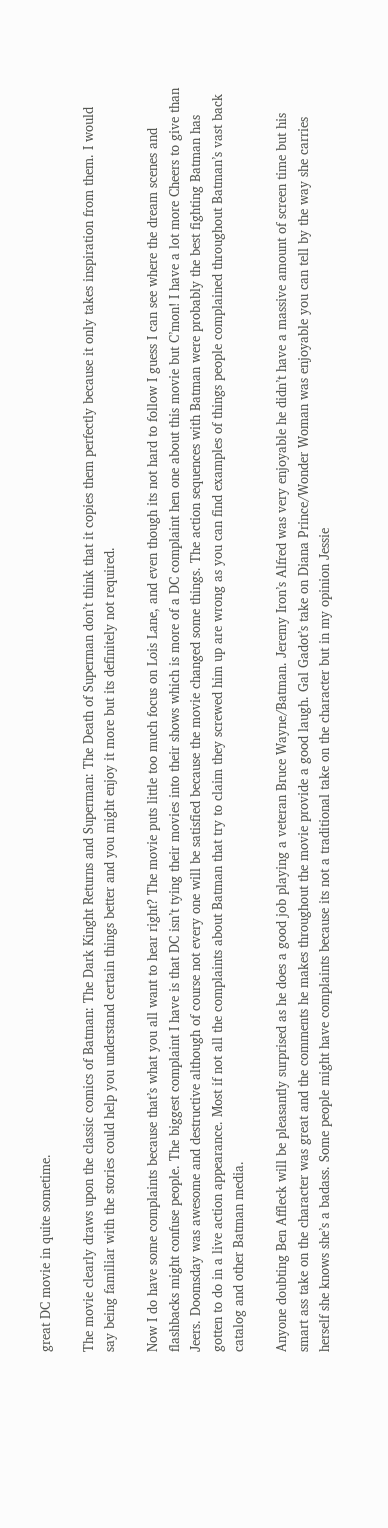great DC movie in quite sometime.

The movie clearly draws upon the classic comics of Batman: The Dark Kinght Returns and Superman: The Death of Superman don’t think that it copies them perfectly because it only takes inspiration from them. I would say being familiar with the stories could help you understand certain things better and you might enjoy it more but its definitely not required.

Now I do have some complaints because that’s what you all want to hear right? The movie puts little too much focus on Lois Lane, and even though its not hard to follow I guess I can see where the dream scenes and flashbacks might confuse people. The biggest complaint I have is that DC isn’t tying their movies into their shows which is more of a DC complaint hen one about this movie but C’mon! I have a lot more Cheers to give than Jeers. Doomsday was awesome and destructive although of course not every one will be satisfied because the movie changed some things. The action sequences with Batman were probably the best fighting Batman has gotten to do in a live action appearance. Most if not all the complaints about Batman that try to claim they screwed him up are wrong as you can find examples of things people complained throughout Batman’s vast back catalog and other Batman media.

Anyone doubting Ben Affleck will be pleasantly surprised as he does a good job playing a veteran Bruce Wayne/Batman. Jeremy Iron’s Alfred was very enjoyable he didn’t have a massive amount of screen time but his smart ass take on the character was great and the comments he makes throughout the movie provide a good laugh. Gal Gadot’s take on Diana Prince/Wonder Woman was enjoyable you can tell by the way she carries herself she knows she’s a badass. Some people might have complaints because its not a traditional take on the character but in my opinion Jessie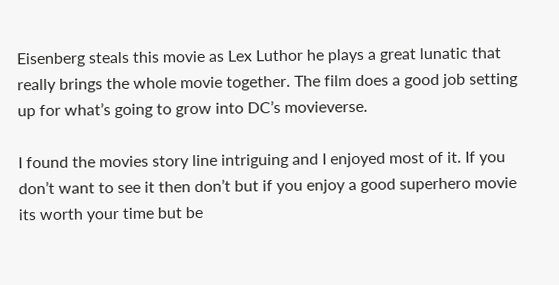Eisenberg steals this movie as Lex Luthor he plays a great lunatic that really brings the whole movie together. The film does a good job setting up for what’s going to grow into DC’s movieverse.

I found the movies story line intriguing and I enjoyed most of it. If you don’t want to see it then don’t but if you enjoy a good superhero movie its worth your time but be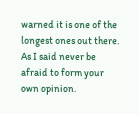warned it is one of the longest ones out there. As I said never be afraid to form your own opinion.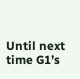Until next time G1’s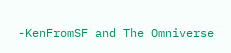-KenFromSF and The Omniverse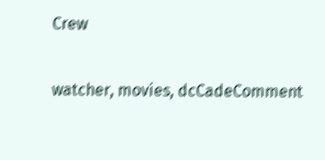Crew

watcher, movies, dcCadeComment